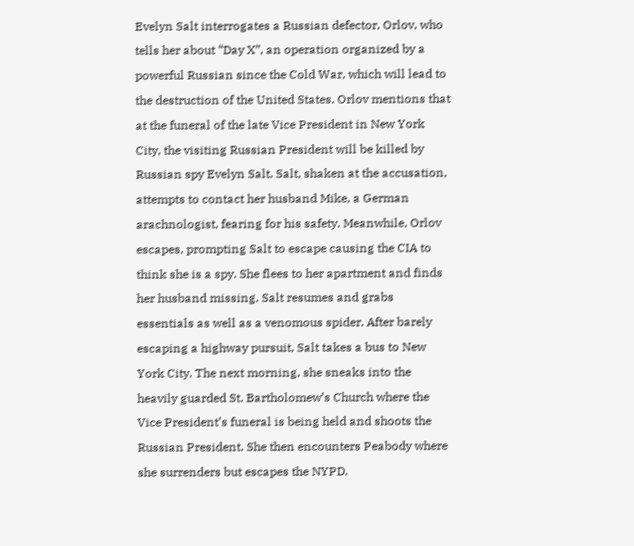Evelyn Salt interrogates a Russian defector, Orlov, who tells her about “Day X”, an operation organized by a powerful Russian since the Cold War, which will lead to the destruction of the United States. Orlov mentions that at the funeral of the late Vice President in New York City, the visiting Russian President will be killed by Russian spy Evelyn Salt. Salt, shaken at the accusation, attempts to contact her husband Mike, a German arachnologist, fearing for his safety. Meanwhile, Orlov escapes, prompting Salt to escape causing the CIA to think she is a spy. She flees to her apartment and finds her husband missing. Salt resumes and grabs essentials as well as a venomous spider. After barely escaping a highway pursuit, Salt takes a bus to New York City. The next morning, she sneaks into the heavily guarded St. Bartholomew’s Church where the Vice President’s funeral is being held and shoots the Russian President. She then encounters Peabody where she surrenders but escapes the NYPD.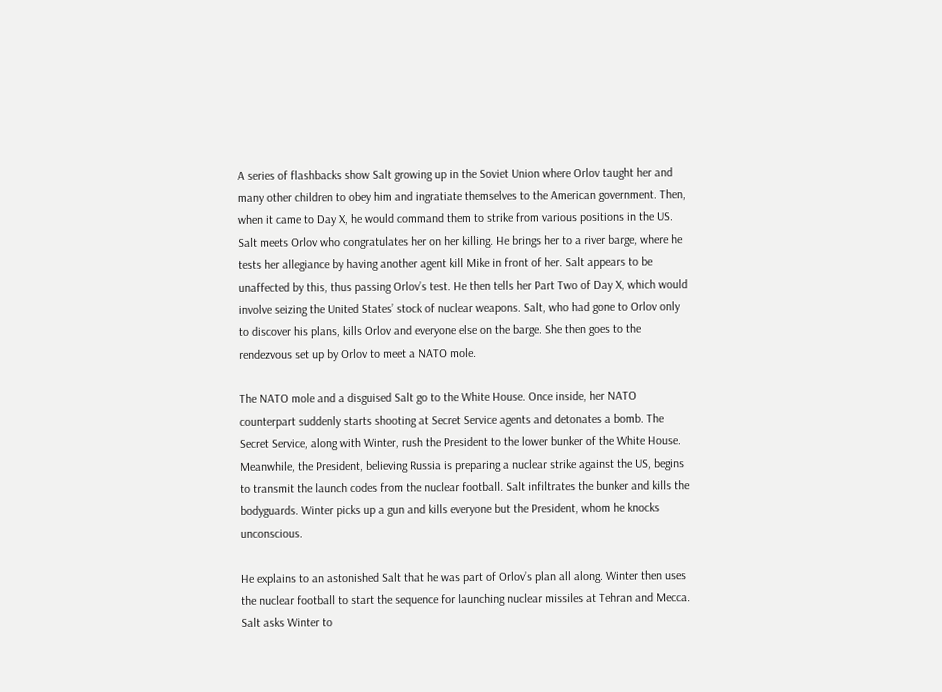A series of flashbacks show Salt growing up in the Soviet Union where Orlov taught her and many other children to obey him and ingratiate themselves to the American government. Then, when it came to Day X, he would command them to strike from various positions in the US. Salt meets Orlov who congratulates her on her killing. He brings her to a river barge, where he tests her allegiance by having another agent kill Mike in front of her. Salt appears to be unaffected by this, thus passing Orlov’s test. He then tells her Part Two of Day X, which would involve seizing the United States’ stock of nuclear weapons. Salt, who had gone to Orlov only to discover his plans, kills Orlov and everyone else on the barge. She then goes to the rendezvous set up by Orlov to meet a NATO mole.

The NATO mole and a disguised Salt go to the White House. Once inside, her NATO counterpart suddenly starts shooting at Secret Service agents and detonates a bomb. The Secret Service, along with Winter, rush the President to the lower bunker of the White House. Meanwhile, the President, believing Russia is preparing a nuclear strike against the US, begins to transmit the launch codes from the nuclear football. Salt infiltrates the bunker and kills the bodyguards. Winter picks up a gun and kills everyone but the President, whom he knocks unconscious.

He explains to an astonished Salt that he was part of Orlov’s plan all along. Winter then uses the nuclear football to start the sequence for launching nuclear missiles at Tehran and Mecca. Salt asks Winter to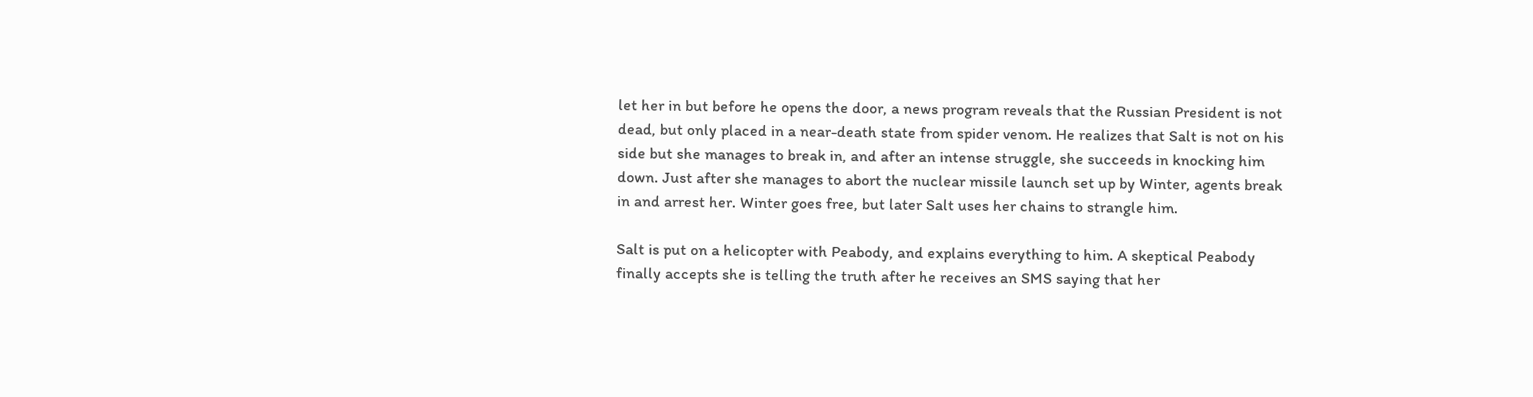let her in but before he opens the door, a news program reveals that the Russian President is not dead, but only placed in a near-death state from spider venom. He realizes that Salt is not on his side but she manages to break in, and after an intense struggle, she succeeds in knocking him down. Just after she manages to abort the nuclear missile launch set up by Winter, agents break in and arrest her. Winter goes free, but later Salt uses her chains to strangle him.

Salt is put on a helicopter with Peabody, and explains everything to him. A skeptical Peabody finally accepts she is telling the truth after he receives an SMS saying that her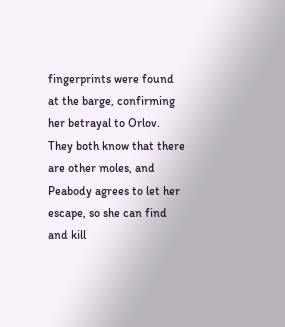fingerprints were found at the barge, confirming her betrayal to Orlov. They both know that there are other moles, and Peabody agrees to let her escape, so she can find and kill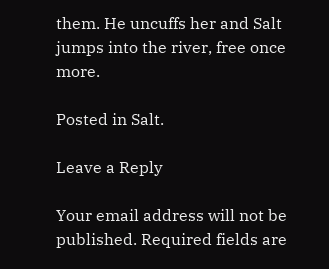them. He uncuffs her and Salt jumps into the river, free once more.

Posted in Salt.

Leave a Reply

Your email address will not be published. Required fields are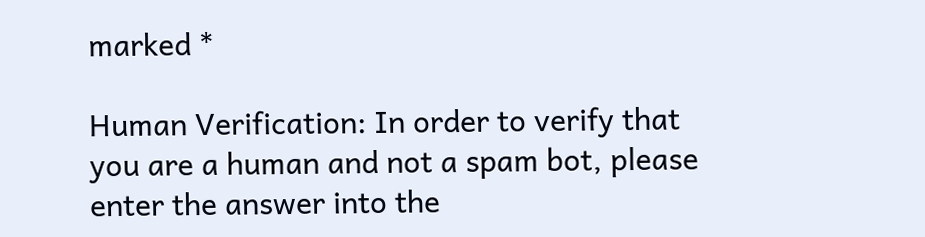marked *

Human Verification: In order to verify that you are a human and not a spam bot, please enter the answer into the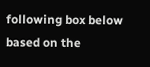following box below based on the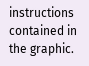instructions contained in the graphic.